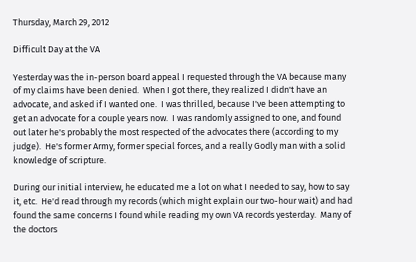Thursday, March 29, 2012

Difficult Day at the VA

Yesterday was the in-person board appeal I requested through the VA because many of my claims have been denied.  When I got there, they realized I didn't have an advocate, and asked if I wanted one.  I was thrilled, because I've been attempting to get an advocate for a couple years now.  I was randomly assigned to one, and found out later he's probably the most respected of the advocates there (according to my judge).  He's former Army, former special forces, and a really Godly man with a solid knowledge of scripture.

During our initial interview, he educated me a lot on what I needed to say, how to say it, etc.  He'd read through my records (which might explain our two-hour wait) and had found the same concerns I found while reading my own VA records yesterday.  Many of the doctors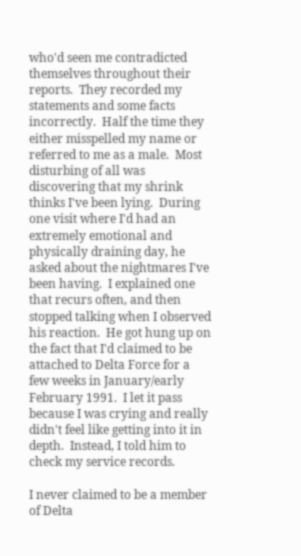who'd seen me contradicted themselves throughout their reports.  They recorded my statements and some facts incorrectly.  Half the time they either misspelled my name or referred to me as a male.  Most disturbing of all was discovering that my shrink thinks I've been lying.  During one visit where I'd had an extremely emotional and physically draining day, he asked about the nightmares I've been having.  I explained one that recurs often, and then stopped talking when I observed his reaction.  He got hung up on the fact that I'd claimed to be attached to Delta Force for a few weeks in January/early February 1991.  I let it pass because I was crying and really didn't feel like getting into it in depth.  Instead, I told him to check my service records.

I never claimed to be a member of Delta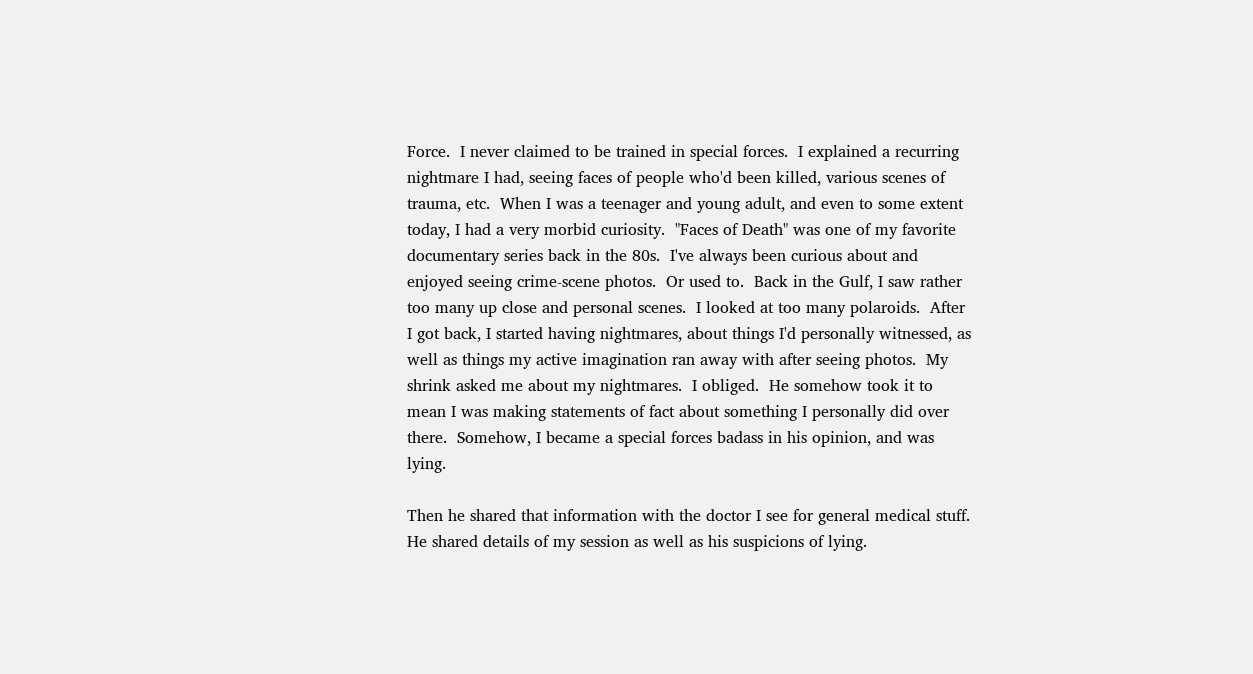Force.  I never claimed to be trained in special forces.  I explained a recurring nightmare I had, seeing faces of people who'd been killed, various scenes of trauma, etc.  When I was a teenager and young adult, and even to some extent today, I had a very morbid curiosity.  "Faces of Death" was one of my favorite documentary series back in the 80s.  I've always been curious about and enjoyed seeing crime-scene photos.  Or used to.  Back in the Gulf, I saw rather too many up close and personal scenes.  I looked at too many polaroids.  After I got back, I started having nightmares, about things I'd personally witnessed, as well as things my active imagination ran away with after seeing photos.  My shrink asked me about my nightmares.  I obliged.  He somehow took it to mean I was making statements of fact about something I personally did over there.  Somehow, I became a special forces badass in his opinion, and was lying.

Then he shared that information with the doctor I see for general medical stuff.  He shared details of my session as well as his suspicions of lying.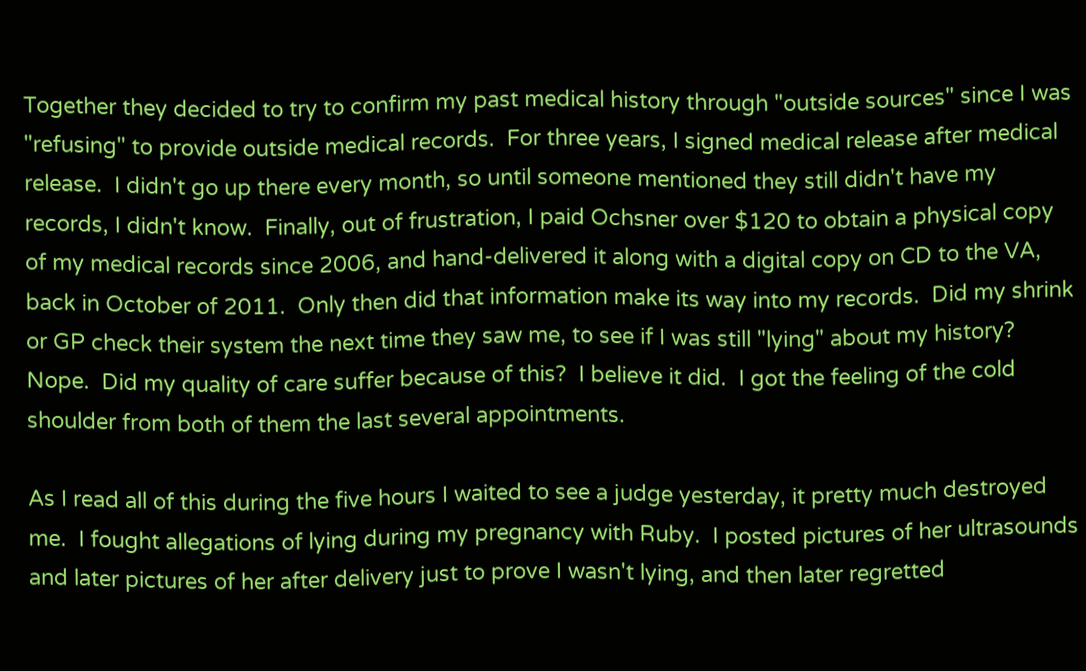Together they decided to try to confirm my past medical history through "outside sources" since I was "refusing" to provide outside medical records.  For three years, I signed medical release after medical release.  I didn't go up there every month, so until someone mentioned they still didn't have my records, I didn't know.  Finally, out of frustration, I paid Ochsner over $120 to obtain a physical copy of my medical records since 2006, and hand-delivered it along with a digital copy on CD to the VA, back in October of 2011.  Only then did that information make its way into my records.  Did my shrink or GP check their system the next time they saw me, to see if I was still "lying" about my history?  Nope.  Did my quality of care suffer because of this?  I believe it did.  I got the feeling of the cold shoulder from both of them the last several appointments.

As I read all of this during the five hours I waited to see a judge yesterday, it pretty much destroyed me.  I fought allegations of lying during my pregnancy with Ruby.  I posted pictures of her ultrasounds and later pictures of her after delivery just to prove I wasn't lying, and then later regretted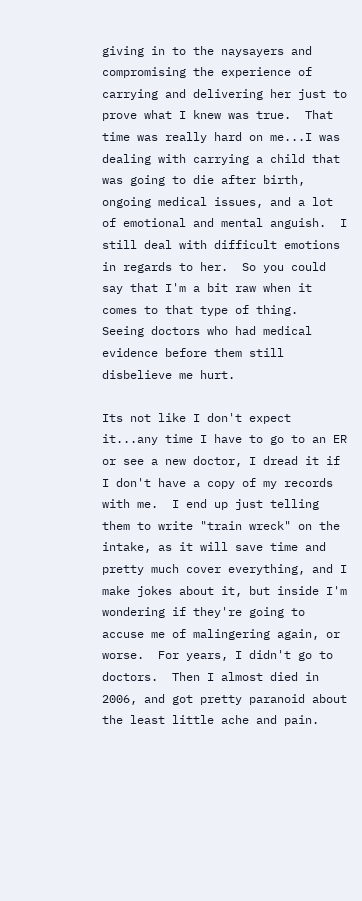giving in to the naysayers and compromising the experience of carrying and delivering her just to prove what I knew was true.  That time was really hard on me...I was dealing with carrying a child that was going to die after birth, ongoing medical issues, and a lot of emotional and mental anguish.  I still deal with difficult emotions in regards to her.  So you could say that I'm a bit raw when it comes to that type of thing.  Seeing doctors who had medical evidence before them still disbelieve me hurt.

Its not like I don't expect it...any time I have to go to an ER or see a new doctor, I dread it if I don't have a copy of my records with me.  I end up just telling them to write "train wreck" on the intake, as it will save time and pretty much cover everything, and I make jokes about it, but inside I'm wondering if they're going to accuse me of malingering again, or worse.  For years, I didn't go to doctors.  Then I almost died in 2006, and got pretty paranoid about the least little ache and pain.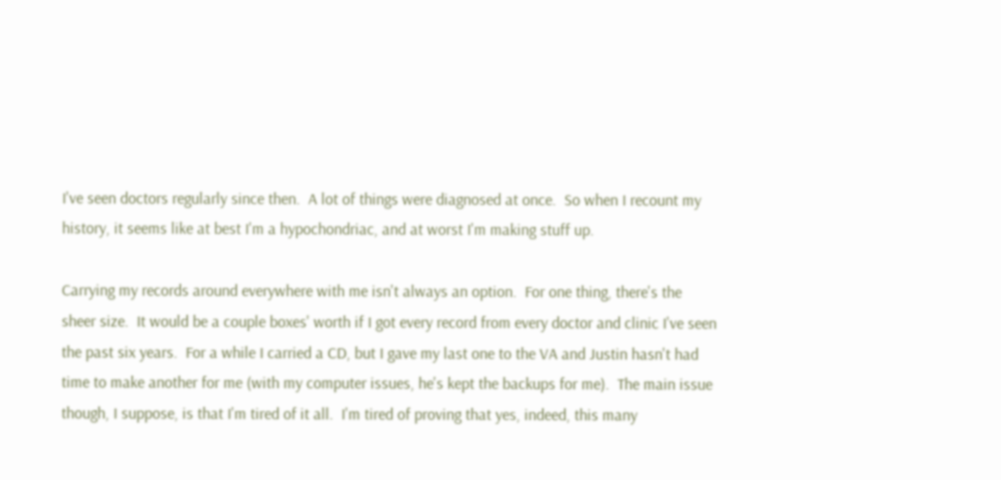I've seen doctors regularly since then.  A lot of things were diagnosed at once.  So when I recount my history, it seems like at best I'm a hypochondriac, and at worst I'm making stuff up.

Carrying my records around everywhere with me isn't always an option.  For one thing, there's the sheer size.  It would be a couple boxes' worth if I got every record from every doctor and clinic I've seen the past six years.  For a while I carried a CD, but I gave my last one to the VA and Justin hasn't had time to make another for me (with my computer issues, he's kept the backups for me).  The main issue though, I suppose, is that I'm tired of it all.  I'm tired of proving that yes, indeed, this many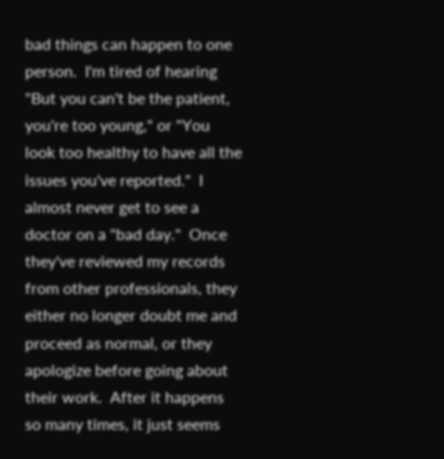bad things can happen to one person.  I'm tired of hearing "But you can't be the patient, you're too young," or "You look too healthy to have all the issues you've reported."  I almost never get to see a doctor on a "bad day."  Once they've reviewed my records from other professionals, they either no longer doubt me and proceed as normal, or they apologize before going about their work.  After it happens so many times, it just seems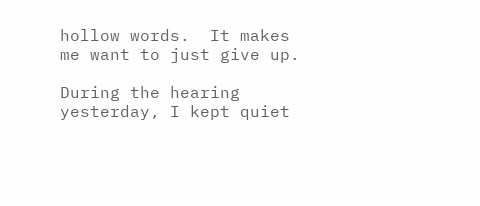hollow words.  It makes me want to just give up.

During the hearing yesterday, I kept quiet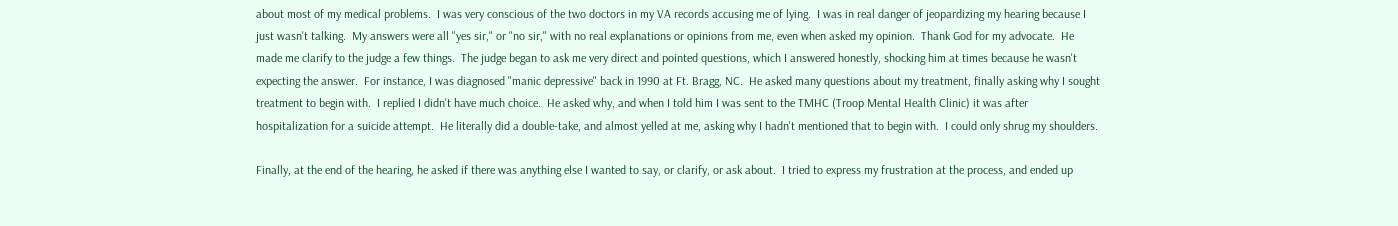about most of my medical problems.  I was very conscious of the two doctors in my VA records accusing me of lying.  I was in real danger of jeopardizing my hearing because I just wasn't talking.  My answers were all "yes sir," or "no sir," with no real explanations or opinions from me, even when asked my opinion.  Thank God for my advocate.  He made me clarify to the judge a few things.  The judge began to ask me very direct and pointed questions, which I answered honestly, shocking him at times because he wasn't expecting the answer.  For instance, I was diagnosed "manic depressive" back in 1990 at Ft. Bragg, NC.  He asked many questions about my treatment, finally asking why I sought treatment to begin with.  I replied I didn't have much choice.  He asked why, and when I told him I was sent to the TMHC (Troop Mental Health Clinic) it was after hospitalization for a suicide attempt.  He literally did a double-take, and almost yelled at me, asking why I hadn't mentioned that to begin with.  I could only shrug my shoulders.

Finally, at the end of the hearing, he asked if there was anything else I wanted to say, or clarify, or ask about.  I tried to express my frustration at the process, and ended up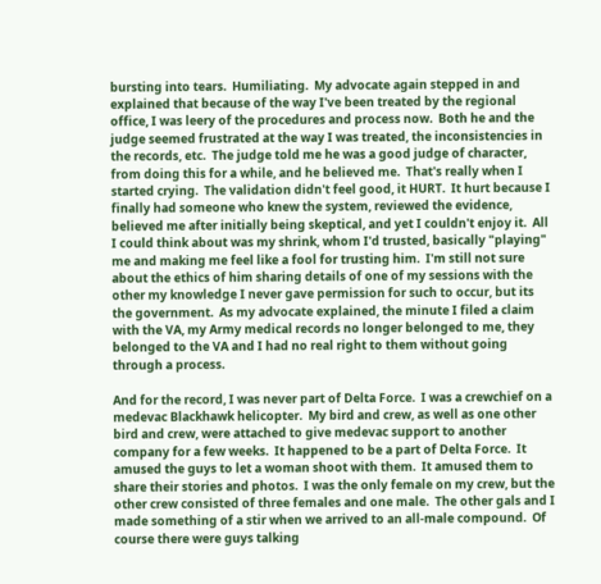bursting into tears.  Humiliating.  My advocate again stepped in and explained that because of the way I've been treated by the regional office, I was leery of the procedures and process now.  Both he and the judge seemed frustrated at the way I was treated, the inconsistencies in the records, etc.  The judge told me he was a good judge of character, from doing this for a while, and he believed me.  That's really when I started crying.  The validation didn't feel good, it HURT.  It hurt because I finally had someone who knew the system, reviewed the evidence, believed me after initially being skeptical, and yet I couldn't enjoy it.  All I could think about was my shrink, whom I'd trusted, basically "playing" me and making me feel like a fool for trusting him.  I'm still not sure about the ethics of him sharing details of one of my sessions with the other my knowledge I never gave permission for such to occur, but its the government.  As my advocate explained, the minute I filed a claim with the VA, my Army medical records no longer belonged to me, they belonged to the VA and I had no real right to them without going through a process.

And for the record, I was never part of Delta Force.  I was a crewchief on a medevac Blackhawk helicopter.  My bird and crew, as well as one other bird and crew, were attached to give medevac support to another company for a few weeks.  It happened to be a part of Delta Force.  It amused the guys to let a woman shoot with them.  It amused them to share their stories and photos.  I was the only female on my crew, but the other crew consisted of three females and one male.  The other gals and I made something of a stir when we arrived to an all-male compound.  Of course there were guys talking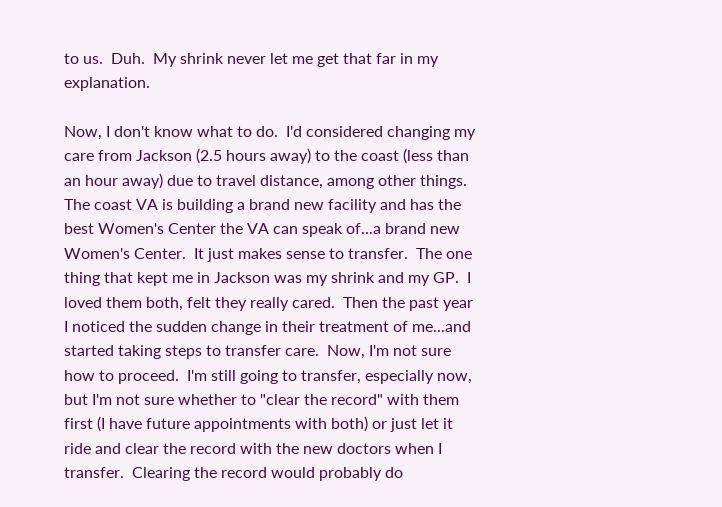to us.  Duh.  My shrink never let me get that far in my explanation.

Now, I don't know what to do.  I'd considered changing my care from Jackson (2.5 hours away) to the coast (less than an hour away) due to travel distance, among other things.  The coast VA is building a brand new facility and has the best Women's Center the VA can speak of...a brand new Women's Center.  It just makes sense to transfer.  The one thing that kept me in Jackson was my shrink and my GP.  I loved them both, felt they really cared.  Then the past year I noticed the sudden change in their treatment of me...and started taking steps to transfer care.  Now, I'm not sure how to proceed.  I'm still going to transfer, especially now, but I'm not sure whether to "clear the record" with them first (I have future appointments with both) or just let it ride and clear the record with the new doctors when I transfer.  Clearing the record would probably do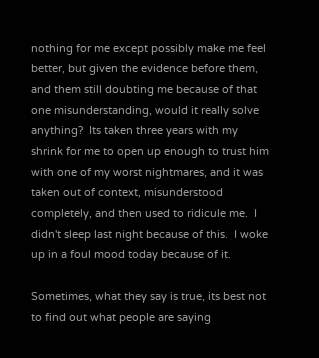nothing for me except possibly make me feel better, but given the evidence before them, and them still doubting me because of that one misunderstanding, would it really solve anything?  Its taken three years with my shrink for me to open up enough to trust him with one of my worst nightmares, and it was taken out of context, misunderstood completely, and then used to ridicule me.  I didn't sleep last night because of this.  I woke up in a foul mood today because of it.

Sometimes, what they say is true, its best not to find out what people are saying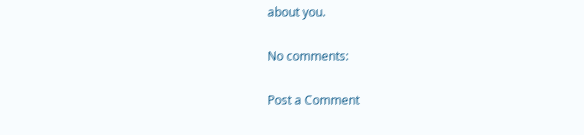about you.

No comments:

Post a Comment